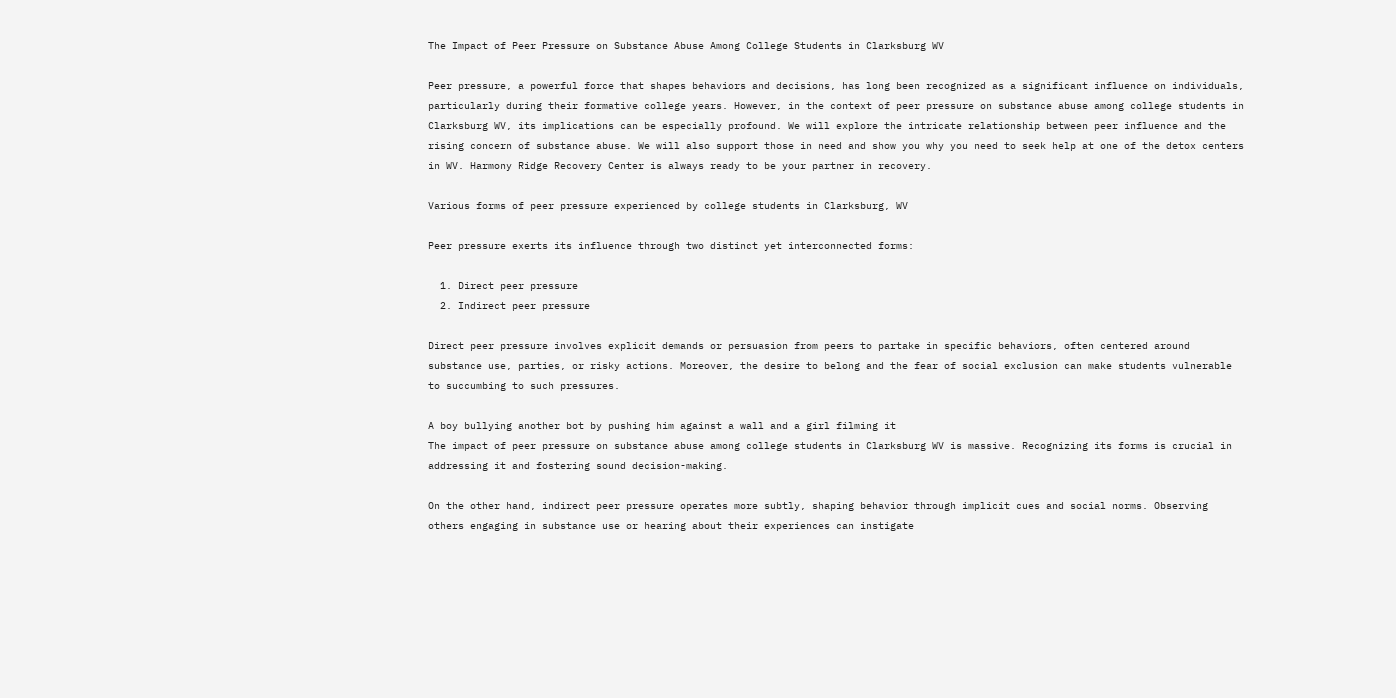The Impact of Peer Pressure on Substance Abuse Among College Students in Clarksburg WV

Peer pressure, a powerful force that shapes behaviors and decisions, has long been recognized as a significant influence on individuals, particularly during their formative college years. However, in the context of peer pressure on substance abuse among college students in Clarksburg WV, its implications can be especially profound. We will explore the intricate relationship between peer influence and the rising concern of substance abuse. We will also support those in need and show you why you need to seek help at one of the detox centers in WV. Harmony Ridge Recovery Center is always ready to be your partner in recovery.

Various forms of peer pressure experienced by college students in Clarksburg, WV

Peer pressure exerts its influence through two distinct yet interconnected forms:

  1. Direct peer pressure
  2. Indirect peer pressure

Direct peer pressure involves explicit demands or persuasion from peers to partake in specific behaviors, often centered around substance use, parties, or risky actions. Moreover, the desire to belong and the fear of social exclusion can make students vulnerable to succumbing to such pressures.

A boy bullying another bot by pushing him against a wall and a girl filming it
The impact of peer pressure on substance abuse among college students in Clarksburg WV is massive. Recognizing its forms is crucial in addressing it and fostering sound decision-making.

On the other hand, indirect peer pressure operates more subtly, shaping behavior through implicit cues and social norms. Observing others engaging in substance use or hearing about their experiences can instigate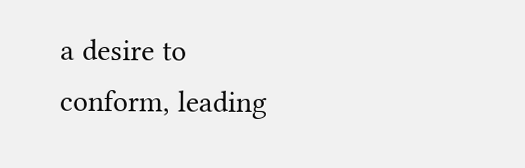a desire to conform, leading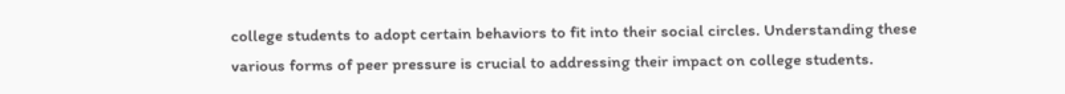college students to adopt certain behaviors to fit into their social circles. Understanding these various forms of peer pressure is crucial to addressing their impact on college students.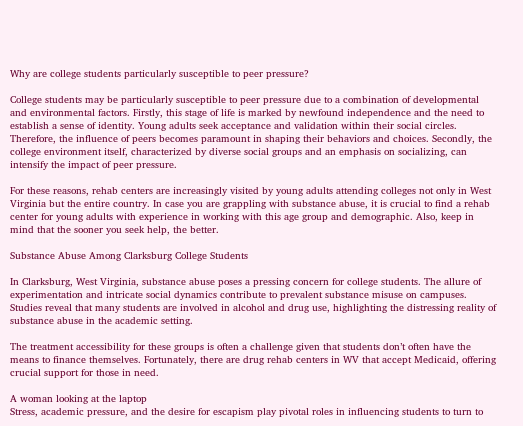Why are college students particularly susceptible to peer pressure?

College students may be particularly susceptible to peer pressure due to a combination of developmental and environmental factors. Firstly, this stage of life is marked by newfound independence and the need to establish a sense of identity. Young adults seek acceptance and validation within their social circles. Therefore, the influence of peers becomes paramount in shaping their behaviors and choices. Secondly, the college environment itself, characterized by diverse social groups and an emphasis on socializing, can intensify the impact of peer pressure.

For these reasons, rehab centers are increasingly visited by young adults attending colleges not only in West Virginia but the entire country. In case you are grappling with substance abuse, it is crucial to find a rehab center for young adults with experience in working with this age group and demographic. Also, keep in mind that the sooner you seek help, the better.

Substance Abuse Among Clarksburg College Students

In Clarksburg, West Virginia, substance abuse poses a pressing concern for college students. The allure of experimentation and intricate social dynamics contribute to prevalent substance misuse on campuses. Studies reveal that many students are involved in alcohol and drug use, highlighting the distressing reality of substance abuse in the academic setting.

The treatment accessibility for these groups is often a challenge given that students don’t often have the means to finance themselves. Fortunately, there are drug rehab centers in WV that accept Medicaid, offering crucial support for those in need.

A woman looking at the laptop
Stress, academic pressure, and the desire for escapism play pivotal roles in influencing students to turn to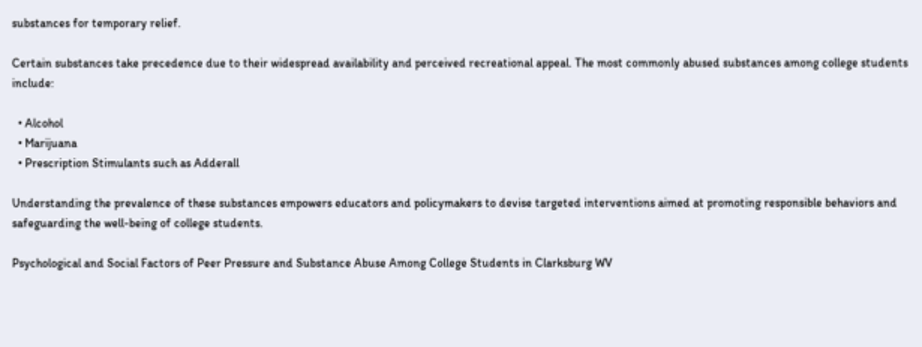substances for temporary relief.

Certain substances take precedence due to their widespread availability and perceived recreational appeal. The most commonly abused substances among college students include:

  • Alcohol
  • Marijuana
  • Prescription Stimulants such as Adderall

Understanding the prevalence of these substances empowers educators and policymakers to devise targeted interventions aimed at promoting responsible behaviors and safeguarding the well-being of college students.

Psychological and Social Factors of Peer Pressure and Substance Abuse Among College Students in Clarksburg WV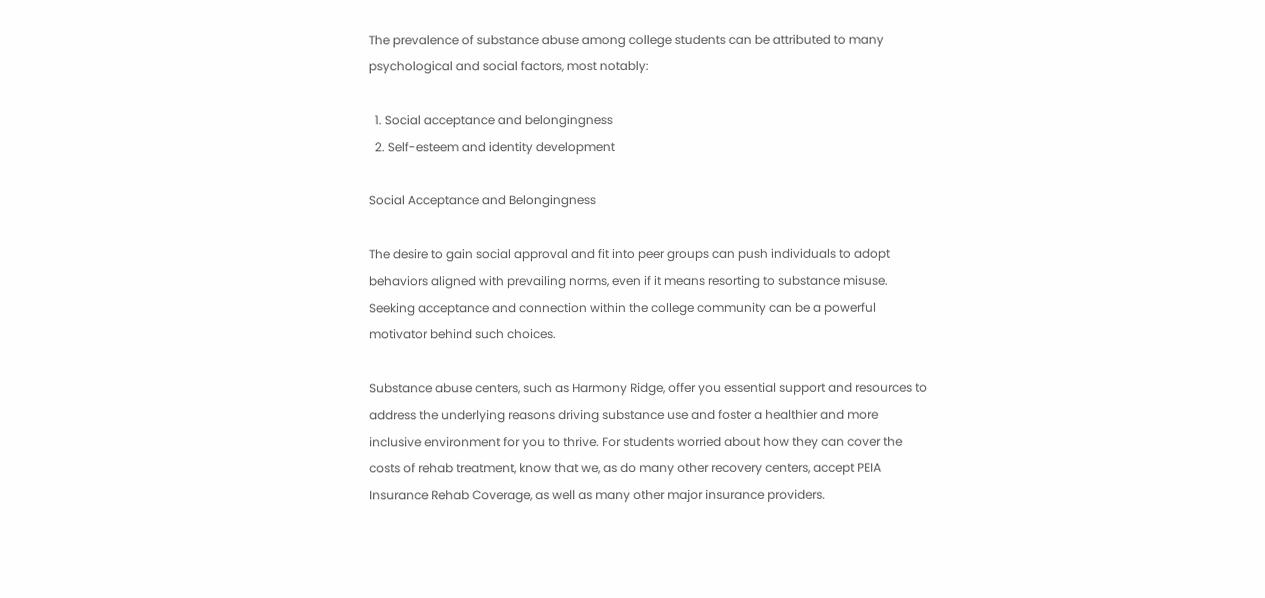The prevalence of substance abuse among college students can be attributed to many psychological and social factors, most notably:

  1. Social acceptance and belongingness
  2. Self-esteem and identity development

Social Acceptance and Belongingness

The desire to gain social approval and fit into peer groups can push individuals to adopt behaviors aligned with prevailing norms, even if it means resorting to substance misuse. Seeking acceptance and connection within the college community can be a powerful motivator behind such choices.

Substance abuse centers, such as Harmony Ridge, offer you essential support and resources to address the underlying reasons driving substance use and foster a healthier and more inclusive environment for you to thrive. For students worried about how they can cover the costs of rehab treatment, know that we, as do many other recovery centers, accept PEIA Insurance Rehab Coverage, as well as many other major insurance providers.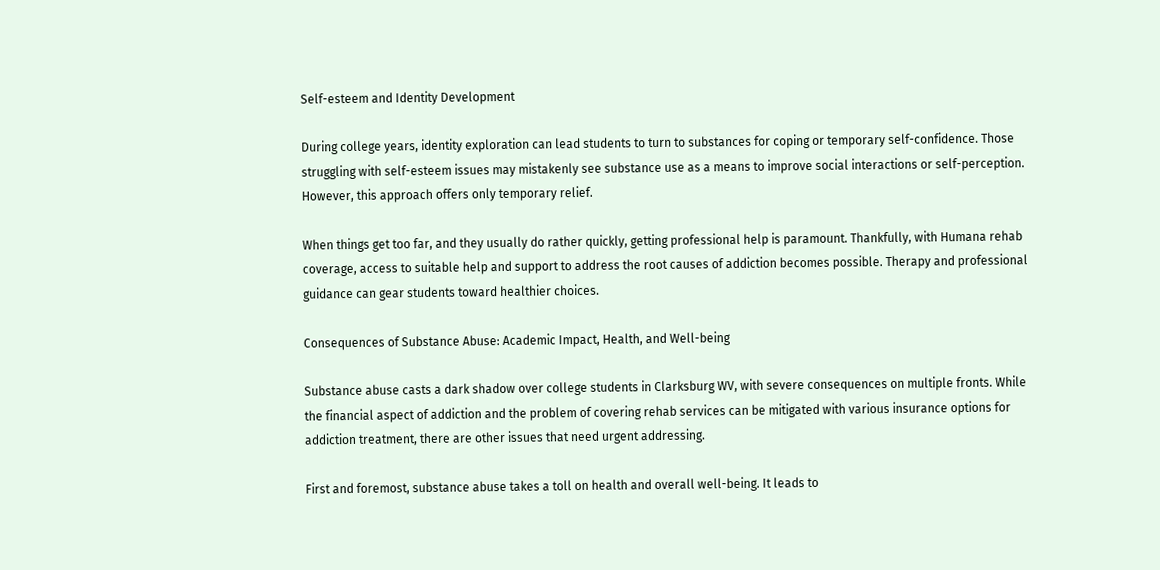Self-esteem and Identity Development

During college years, identity exploration can lead students to turn to substances for coping or temporary self-confidence. Those struggling with self-esteem issues may mistakenly see substance use as a means to improve social interactions or self-perception. However, this approach offers only temporary relief.

When things get too far, and they usually do rather quickly, getting professional help is paramount. Thankfully, with Humana rehab coverage, access to suitable help and support to address the root causes of addiction becomes possible. Therapy and professional guidance can gear students toward healthier choices.

Consequences of Substance Abuse: Academic Impact, Health, and Well-being

Substance abuse casts a dark shadow over college students in Clarksburg WV, with severe consequences on multiple fronts. While the financial aspect of addiction and the problem of covering rehab services can be mitigated with various insurance options for addiction treatment, there are other issues that need urgent addressing.

First and foremost, substance abuse takes a toll on health and overall well-being. It leads to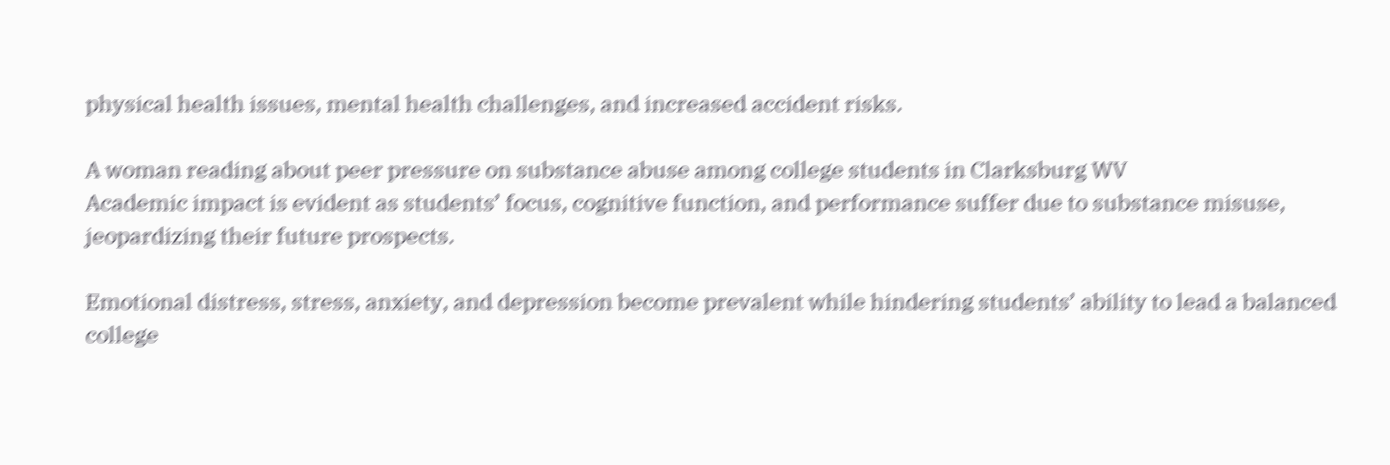physical health issues, mental health challenges, and increased accident risks.

A woman reading about peer pressure on substance abuse among college students in Clarksburg WV
Academic impact is evident as students’ focus, cognitive function, and performance suffer due to substance misuse, jeopardizing their future prospects.

Emotional distress, stress, anxiety, and depression become prevalent while hindering students’ ability to lead a balanced college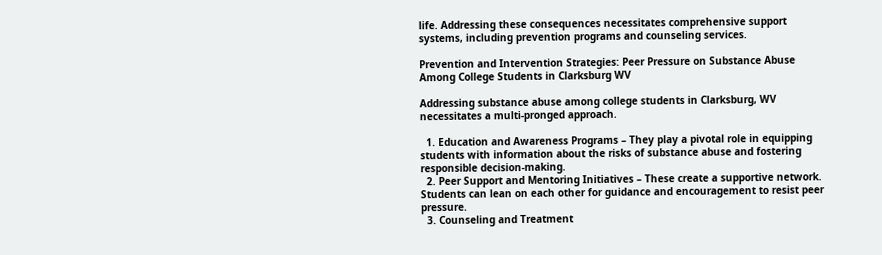life. Addressing these consequences necessitates comprehensive support systems, including prevention programs and counseling services.

Prevention and Intervention Strategies: Peer Pressure on Substance Abuse Among College Students in Clarksburg WV

Addressing substance abuse among college students in Clarksburg, WV necessitates a multi-pronged approach.

  1. Education and Awareness Programs – They play a pivotal role in equipping students with information about the risks of substance abuse and fostering responsible decision-making.
  2. Peer Support and Mentoring Initiatives – These create a supportive network. Students can lean on each other for guidance and encouragement to resist peer pressure.
  3. Counseling and Treatment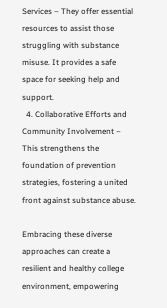Services – They offer essential resources to assist those struggling with substance misuse. It provides a safe space for seeking help and support.
  4. Collaborative Efforts and Community Involvement – This strengthens the foundation of prevention strategies, fostering a united front against substance abuse.

Embracing these diverse approaches can create a resilient and healthy college environment, empowering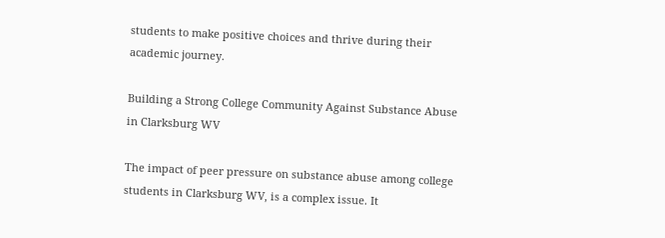students to make positive choices and thrive during their academic journey.

Building a Strong College Community Against Substance Abuse in Clarksburg WV

The impact of peer pressure on substance abuse among college students in Clarksburg WV, is a complex issue. It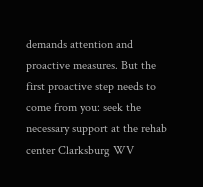demands attention and proactive measures. But the first proactive step needs to come from you: seek the necessary support at the rehab center Clarksburg WV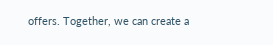offers. Together, we can create a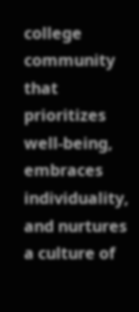college community that prioritizes well-being, embraces individuality, and nurtures a culture of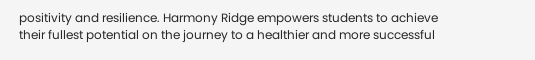positivity and resilience. Harmony Ridge empowers students to achieve their fullest potential on the journey to a healthier and more successful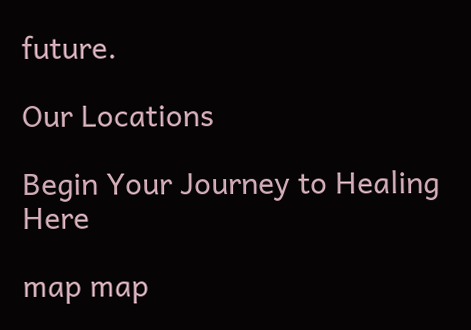future.

Our Locations

Begin Your Journey to Healing Here

map map